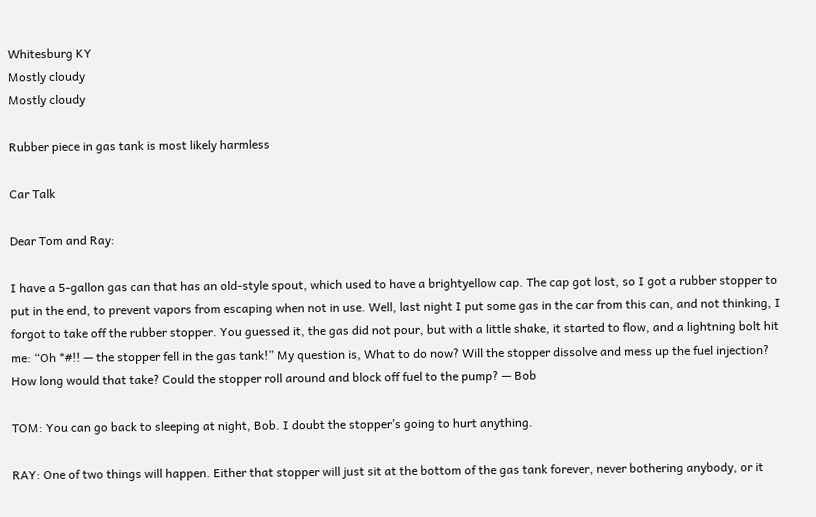Whitesburg KY
Mostly cloudy
Mostly cloudy

Rubber piece in gas tank is most likely harmless

Car Talk

Dear Tom and Ray:

I have a 5-gallon gas can that has an old-style spout, which used to have a brightyellow cap. The cap got lost, so I got a rubber stopper to put in the end, to prevent vapors from escaping when not in use. Well, last night I put some gas in the car from this can, and not thinking, I forgot to take off the rubber stopper. You guessed it, the gas did not pour, but with a little shake, it started to flow, and a lightning bolt hit me: “Oh *#!! — the stopper fell in the gas tank!” My question is, What to do now? Will the stopper dissolve and mess up the fuel injection? How long would that take? Could the stopper roll around and block off fuel to the pump? — Bob

TOM: You can go back to sleeping at night, Bob. I doubt the stopper’s going to hurt anything.

RAY: One of two things will happen. Either that stopper will just sit at the bottom of the gas tank forever, never bothering anybody, or it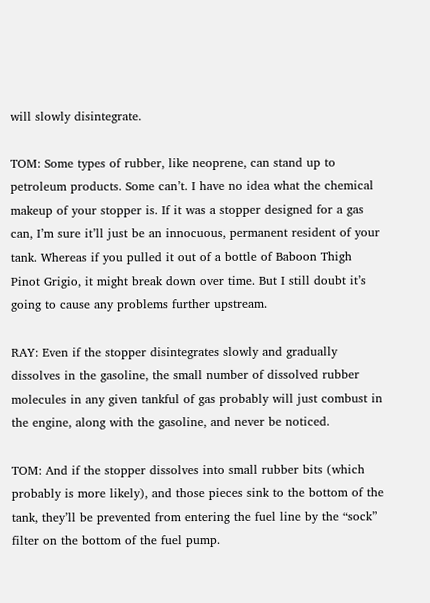will slowly disintegrate.

TOM: Some types of rubber, like neoprene, can stand up to petroleum products. Some can’t. I have no idea what the chemical makeup of your stopper is. If it was a stopper designed for a gas can, I’m sure it’ll just be an innocuous, permanent resident of your tank. Whereas if you pulled it out of a bottle of Baboon Thigh Pinot Grigio, it might break down over time. But I still doubt it’s going to cause any problems further upstream.

RAY: Even if the stopper disintegrates slowly and gradually dissolves in the gasoline, the small number of dissolved rubber molecules in any given tankful of gas probably will just combust in the engine, along with the gasoline, and never be noticed.

TOM: And if the stopper dissolves into small rubber bits (which probably is more likely), and those pieces sink to the bottom of the tank, they’ll be prevented from entering the fuel line by the “sock” filter on the bottom of the fuel pump.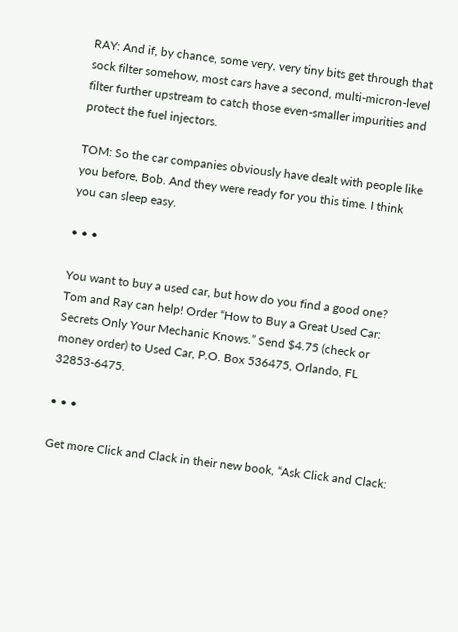RAY: And if, by chance, some very, very tiny bits get through that sock filter somehow, most cars have a second, multi-micron-level filter further upstream to catch those even-smaller impurities and protect the fuel injectors.

TOM: So the car companies obviously have dealt with people like you before, Bob. And they were ready for you this time. I think you can sleep easy.

• • •

You want to buy a used car, but how do you find a good one? Tom and Ray can help! Order “How to Buy a Great Used Car: Secrets Only Your Mechanic Knows.” Send $4.75 (check or money order) to Used Car, P.O. Box 536475, Orlando, FL 32853-6475.

• • •

Get more Click and Clack in their new book, “Ask Click and Clack: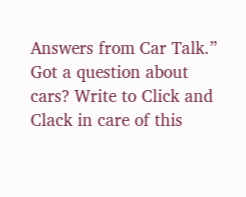Answers from Car Talk.” Got a question about cars? Write to Click and Clack in care of this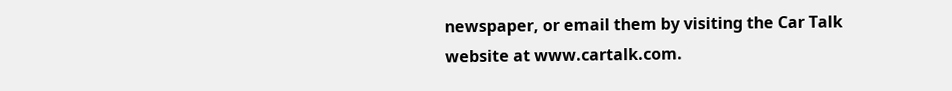newspaper, or email them by visiting the Car Talk website at www.cartalk.com.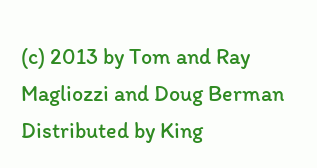(c) 2013 by Tom and Ray Magliozzi and Doug Berman Distributed by King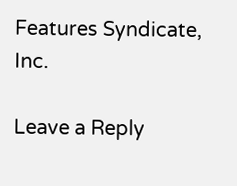Features Syndicate, Inc.

Leave a Reply